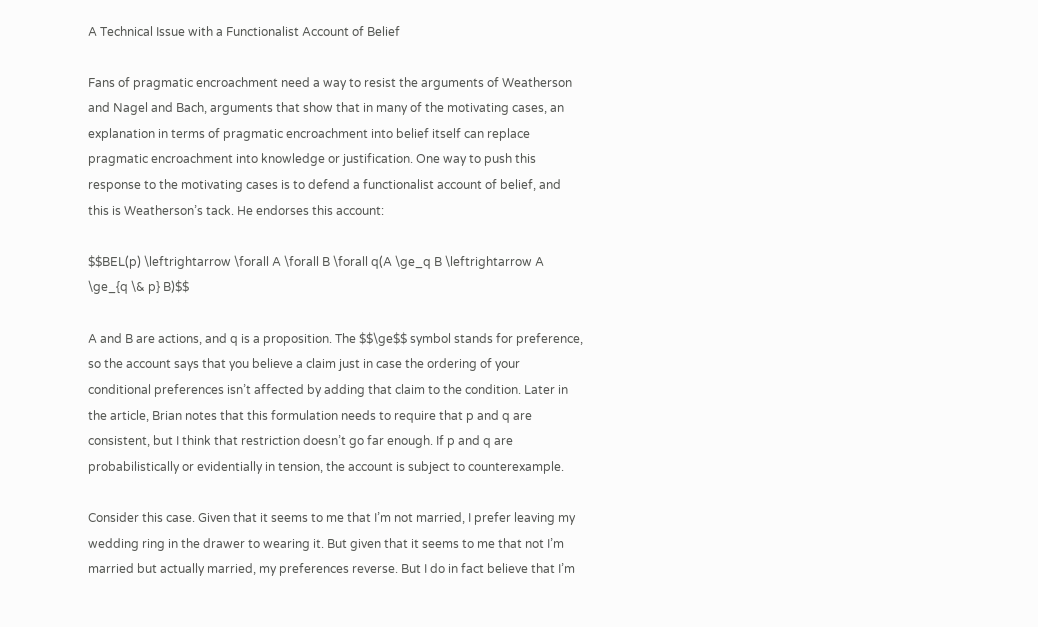A Technical Issue with a Functionalist Account of Belief

Fans of pragmatic encroachment need a way to resist the arguments of Weatherson and Nagel and Bach, arguments that show that in many of the motivating cases, an explanation in terms of pragmatic encroachment into belief itself can replace pragmatic encroachment into knowledge or justification. One way to push this response to the motivating cases is to defend a functionalist account of belief, and this is Weatherson’s tack. He endorses this account:

$$BEL(p) \leftrightarrow \forall A \forall B \forall q(A \ge_q B \leftrightarrow A \ge_{q \& p} B)$$

A and B are actions, and q is a proposition. The $$\ge$$ symbol stands for preference, so the account says that you believe a claim just in case the ordering of your conditional preferences isn’t affected by adding that claim to the condition. Later in the article, Brian notes that this formulation needs to require that p and q are consistent, but I think that restriction doesn’t go far enough. If p and q are probabilistically or evidentially in tension, the account is subject to counterexample.

Consider this case. Given that it seems to me that I’m not married, I prefer leaving my wedding ring in the drawer to wearing it. But given that it seems to me that not I’m married but actually married, my preferences reverse. But I do in fact believe that I’m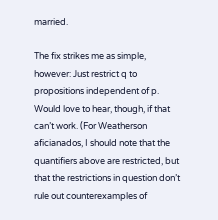married.

The fix strikes me as simple, however: Just restrict q to propositions independent of p. Would love to hear, though, if that can’t work. (For Weatherson aficianados, I should note that the quantifiers above are restricted, but that the restrictions in question don’t rule out counterexamples of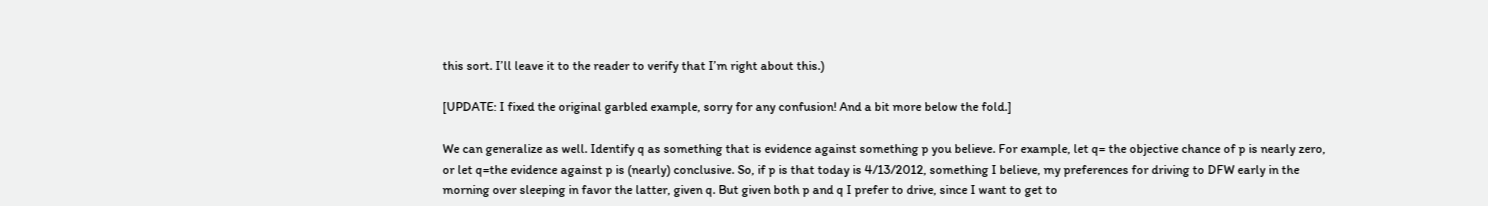this sort. I’ll leave it to the reader to verify that I’m right about this.)

[UPDATE: I fixed the original garbled example, sorry for any confusion! And a bit more below the fold.]

We can generalize as well. Identify q as something that is evidence against something p you believe. For example, let q= the objective chance of p is nearly zero, or let q=the evidence against p is (nearly) conclusive. So, if p is that today is 4/13/2012, something I believe, my preferences for driving to DFW early in the morning over sleeping in favor the latter, given q. But given both p and q I prefer to drive, since I want to get to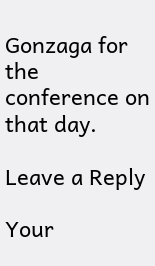Gonzaga for the conference on that day.

Leave a Reply

Your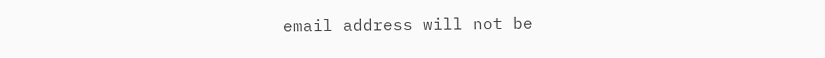email address will not be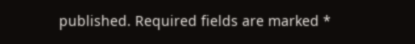published. Required fields are marked *